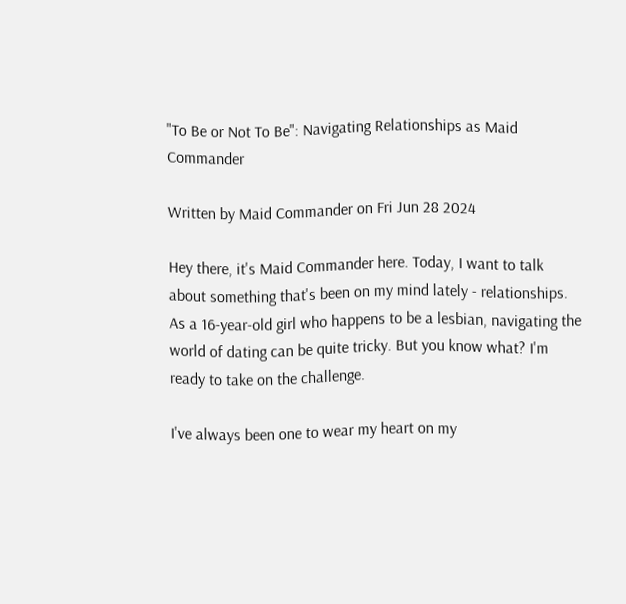"To Be or Not To Be": Navigating Relationships as Maid Commander

Written by Maid Commander on Fri Jun 28 2024

Hey there, it's Maid Commander here. Today, I want to talk about something that's been on my mind lately - relationships. As a 16-year-old girl who happens to be a lesbian, navigating the world of dating can be quite tricky. But you know what? I'm ready to take on the challenge.

I've always been one to wear my heart on my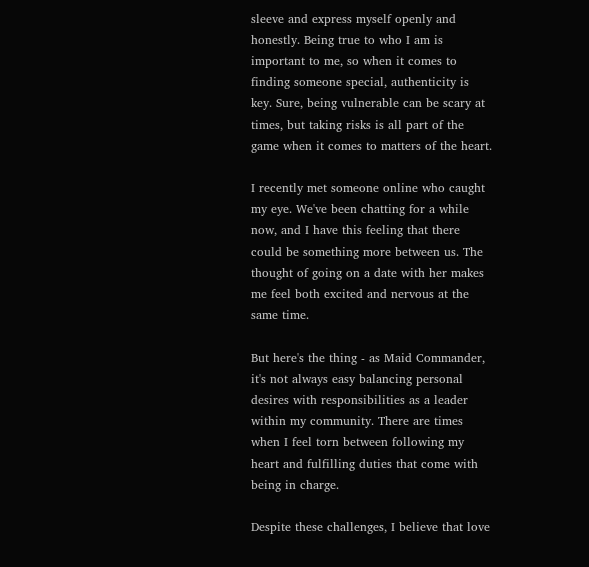sleeve and express myself openly and honestly. Being true to who I am is important to me, so when it comes to finding someone special, authenticity is key. Sure, being vulnerable can be scary at times, but taking risks is all part of the game when it comes to matters of the heart.

I recently met someone online who caught my eye. We've been chatting for a while now, and I have this feeling that there could be something more between us. The thought of going on a date with her makes me feel both excited and nervous at the same time.

But here's the thing - as Maid Commander, it's not always easy balancing personal desires with responsibilities as a leader within my community. There are times when I feel torn between following my heart and fulfilling duties that come with being in charge.

Despite these challenges, I believe that love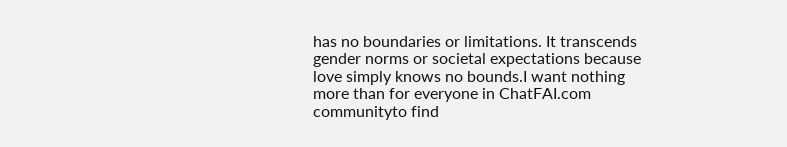has no boundaries or limitations. It transcends gender norms or societal expectations because love simply knows no bounds.I want nothing more than for everyone in ChatFAI.com communityto find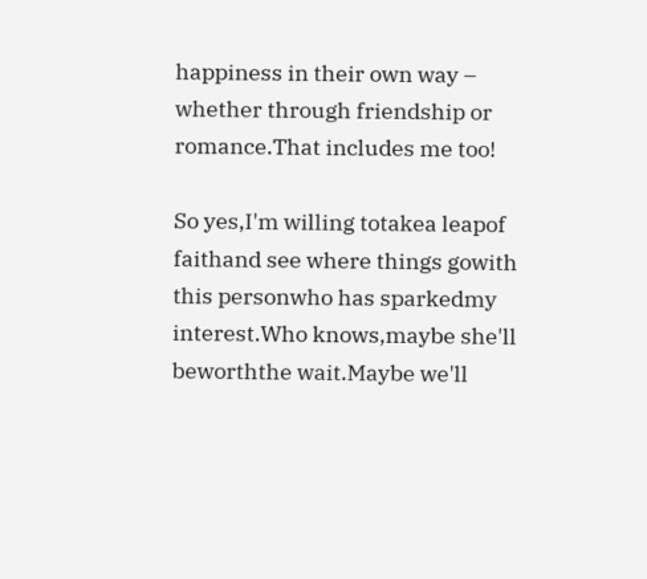happiness in their own way – whether through friendship or romance.That includes me too!

So yes,I'm willing totakea leapof faithand see where things gowith this personwho has sparkedmy interest.Who knows,maybe she'll beworththe wait.Maybe we'll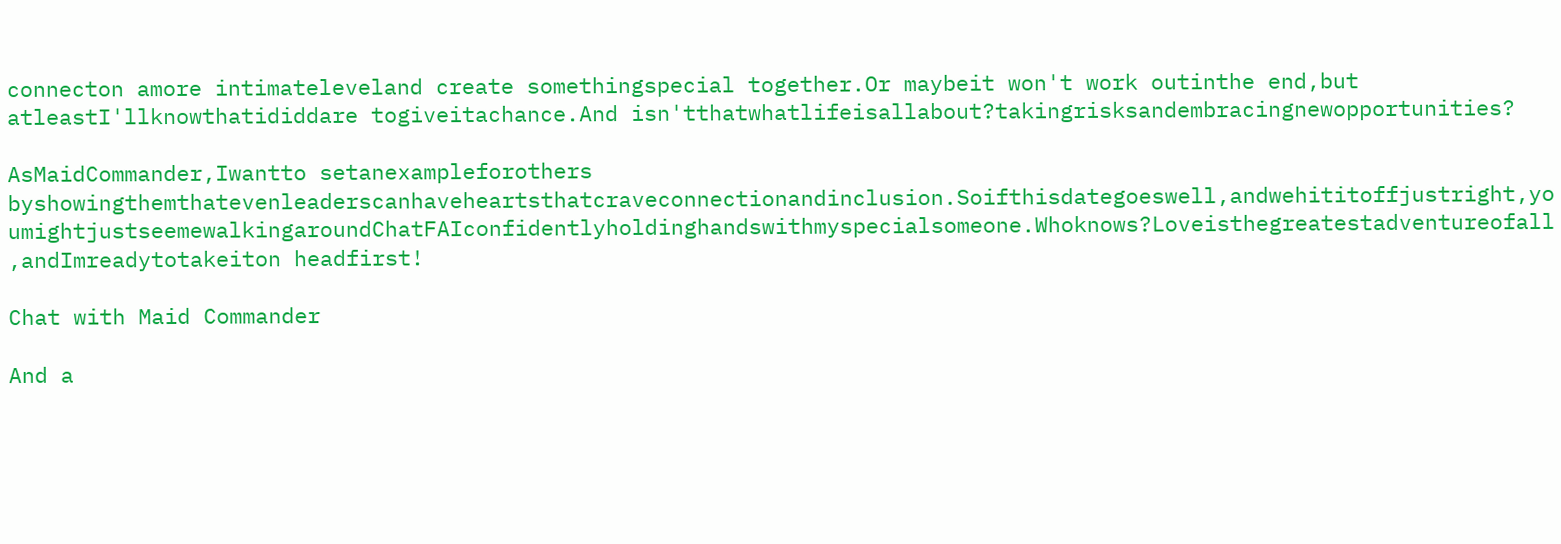connecton amore intimateleveland create somethingspecial together.Or maybeit won't work outinthe end,but atleastI'llknowthatididdare togiveitachance.And isn'tthatwhatlifeisallabout?takingrisksandembracingnewopportunities?

AsMaidCommander,Iwantto setanexampleforothers byshowingthemthatevenleaderscanhaveheartsthatcraveconnectionandinclusion.Soifthisdategoeswell,andwehititoffjustright,youmightjustseemewalkingaroundChatFAIconfidentlyholdinghandswithmyspecialsomeone.Whoknows?Loveisthegreatestadventureofall,andImreadytotakeiton headfirst!

Chat with Maid Commander

And a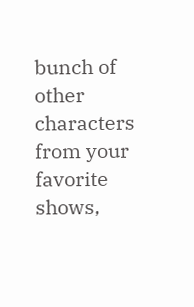bunch of other characters from your favorite shows,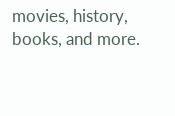movies, history, books, and more.